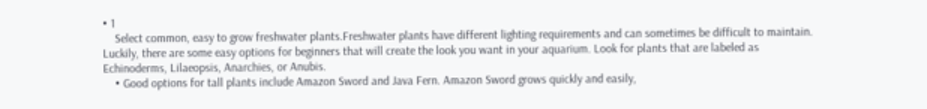• 1
    Select common, easy to grow freshwater plants.Freshwater plants have different lighting requirements and can sometimes be difficult to maintain. Luckily, there are some easy options for beginners that will create the look you want in your aquarium. Look for plants that are labeled as Echinoderms, Lilaeopsis, Anarchies, or Anubis.
    • Good options for tall plants include Amazon Sword and Java Fern. Amazon Sword grows quickly and easily,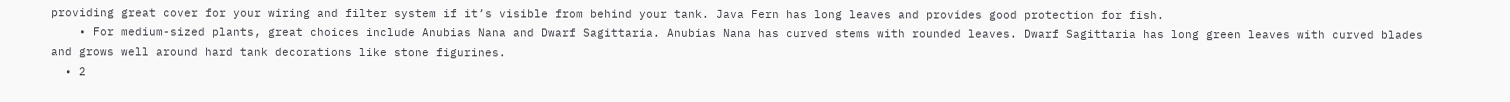providing great cover for your wiring and filter system if it’s visible from behind your tank. Java Fern has long leaves and provides good protection for fish.
    • For medium-sized plants, great choices include Anubias Nana and Dwarf Sagittaria. Anubias Nana has curved stems with rounded leaves. Dwarf Sagittaria has long green leaves with curved blades and grows well around hard tank decorations like stone figurines.
  • 2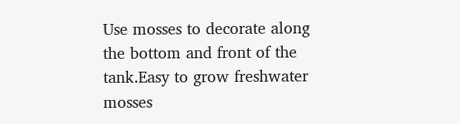Use mosses to decorate along the bottom and front of the tank.Easy to grow freshwater mosses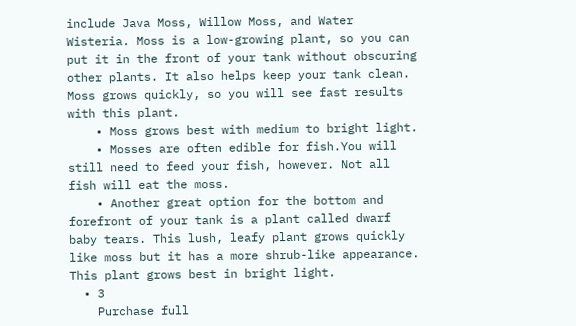include Java Moss, Willow Moss, and Water Wisteria. Moss is a low-growing plant, so you can put it in the front of your tank without obscuring other plants. It also helps keep your tank clean. Moss grows quickly, so you will see fast results with this plant.
    • Moss grows best with medium to bright light.
    • Mosses are often edible for fish.You will still need to feed your fish, however. Not all fish will eat the moss.
    • Another great option for the bottom and forefront of your tank is a plant called dwarf baby tears. This lush, leafy plant grows quickly like moss but it has a more shrub-like appearance. This plant grows best in bright light.
  • 3
    Purchase full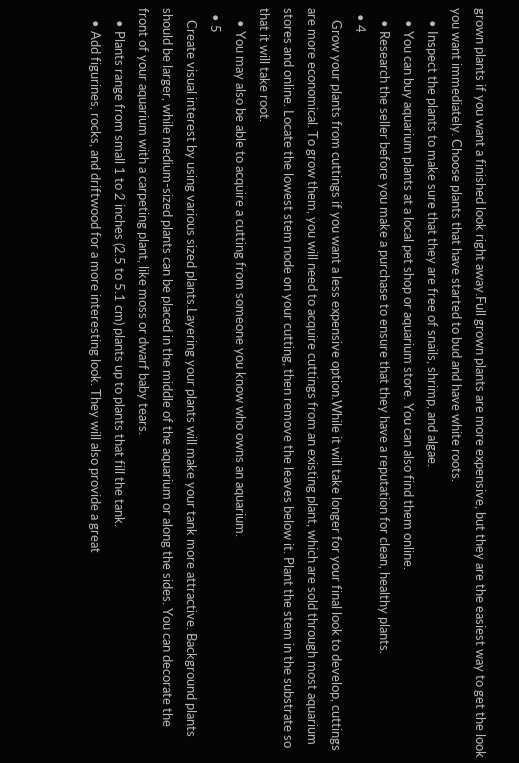grown plants if you want a finished look right away.Full grown plants are more expensive, but they are the easiest way to get the look you want immediately. Choose plants that have started to bud and have white roots.
    • Inspect the plants to make sure that they are free of snails, shrimp, and algae.
    • You can buy aquarium plants at a local pet shop or aquarium store. You can also find them online.
    • Research the seller before you make a purchase to ensure that they have a reputation for clean, healthy plants.
  • 4
    Grow your plants from cuttings if you want a less expensive option.While it will take longer for your final look to develop, cuttings are more economical. To grow them, you will need to acquire cuttings from an existing plant, which are sold through most aquarium stores and online. Locate the lowest stem node on your cutting, then remove the leaves below it. Plant the stem in the substrate so that it will take root.
    • You may also be able to acquire a cutting from someone you know who owns an aquarium.
  • 5
    Create visual interest by using various sized plants.Layering your plants will make your tank more attractive. Background plants should be larger, while medium-sized plants can be placed in the middle of the aquarium or along the sides. You can decorate the front of your aquarium with a carpeting plant, like moss or dwarf baby tears.
    • Plants range from small 1 to 2 inches (2.5 to 5.1 cm) plants up to plants that fill the tank.
    • Add figurines, rocks, and driftwood for a more interesting look. They will also provide a great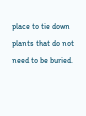place to tie down plants that do not need to be buried.